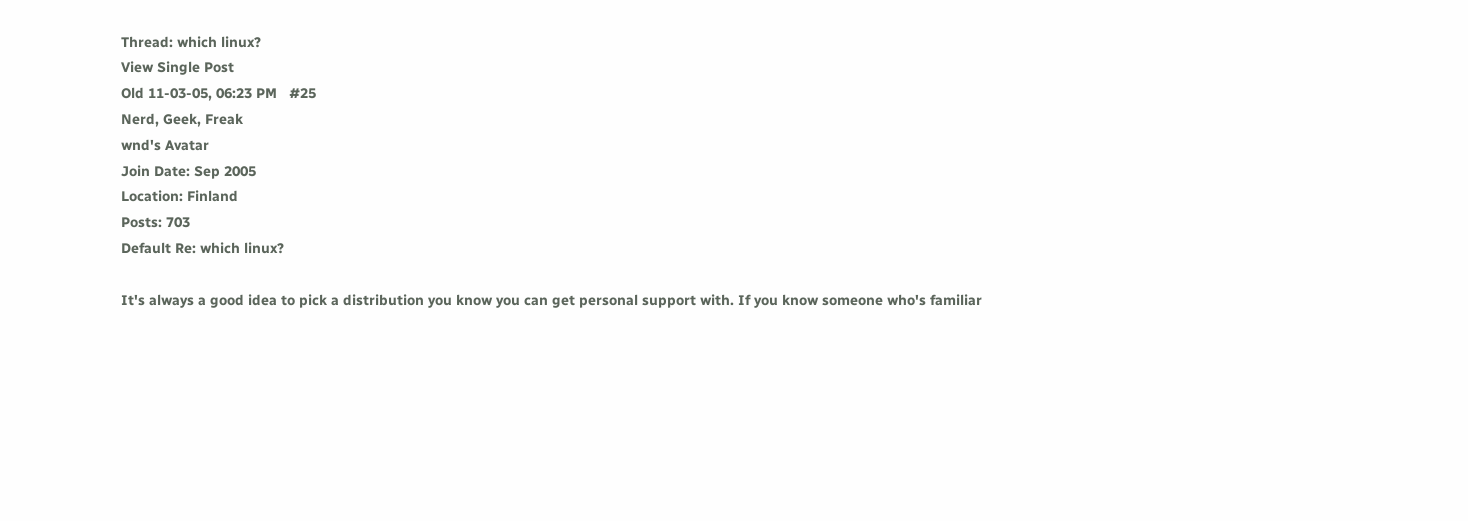Thread: which linux?
View Single Post
Old 11-03-05, 06:23 PM   #25
Nerd, Geek, Freak
wnd's Avatar
Join Date: Sep 2005
Location: Finland
Posts: 703
Default Re: which linux?

It's always a good idea to pick a distribution you know you can get personal support with. If you know someone who's familiar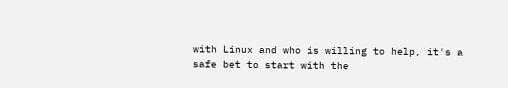with Linux and who is willing to help, it's a safe bet to start with the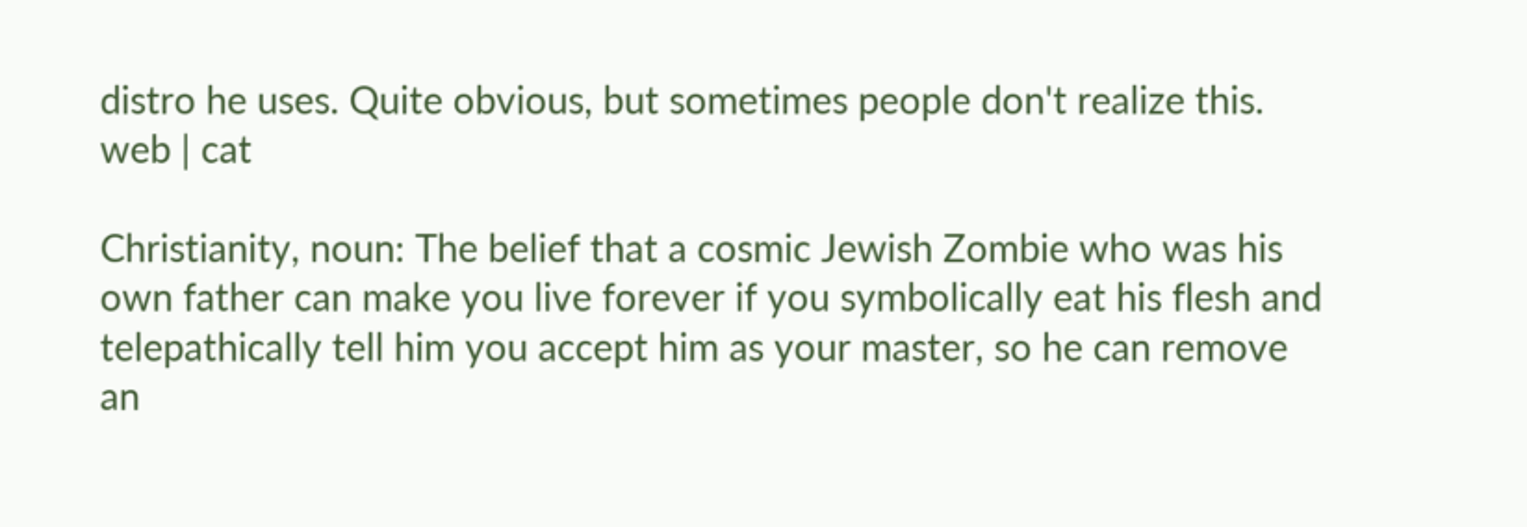distro he uses. Quite obvious, but sometimes people don't realize this.
web | cat

Christianity, noun: The belief that a cosmic Jewish Zombie who was his own father can make you live forever if you symbolically eat his flesh and telepathically tell him you accept him as your master, so he can remove an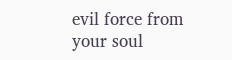evil force from your soul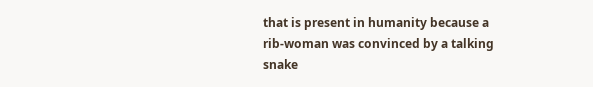that is present in humanity because a rib-woman was convinced by a talking snake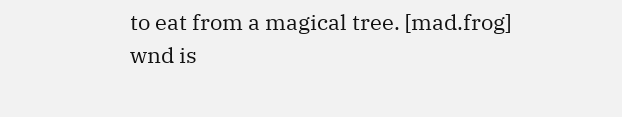to eat from a magical tree. [mad.frog]
wnd is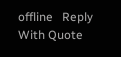offline   Reply With Quote